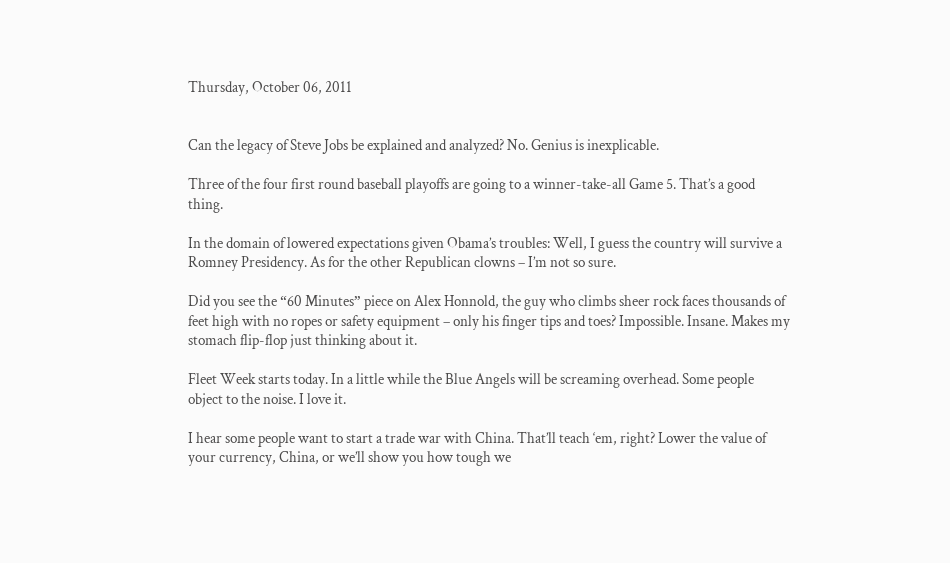Thursday, October 06, 2011


Can the legacy of Steve Jobs be explained and analyzed? No. Genius is inexplicable.

Three of the four first round baseball playoffs are going to a winner-take-all Game 5. That’s a good thing.

In the domain of lowered expectations given Obama’s troubles: Well, I guess the country will survive a Romney Presidency. As for the other Republican clowns – I’m not so sure.

Did you see the “60 Minutes” piece on Alex Honnold, the guy who climbs sheer rock faces thousands of feet high with no ropes or safety equipment – only his finger tips and toes? Impossible. Insane. Makes my stomach flip-flop just thinking about it.

Fleet Week starts today. In a little while the Blue Angels will be screaming overhead. Some people object to the noise. I love it.

I hear some people want to start a trade war with China. That’ll teach ‘em, right? Lower the value of your currency, China, or we’ll show you how tough we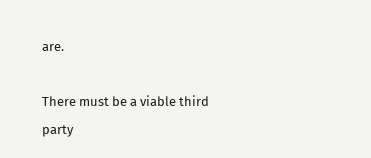are.

There must be a viable third party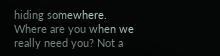hiding somewhere. Where are you when we really need you? Not a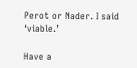Perot or Nader. I said ‘viable.’

Have a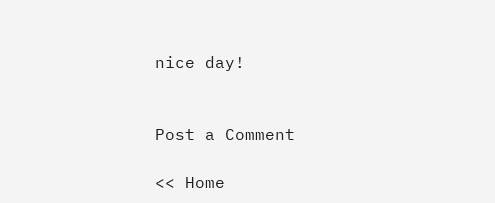nice day!


Post a Comment

<< Home